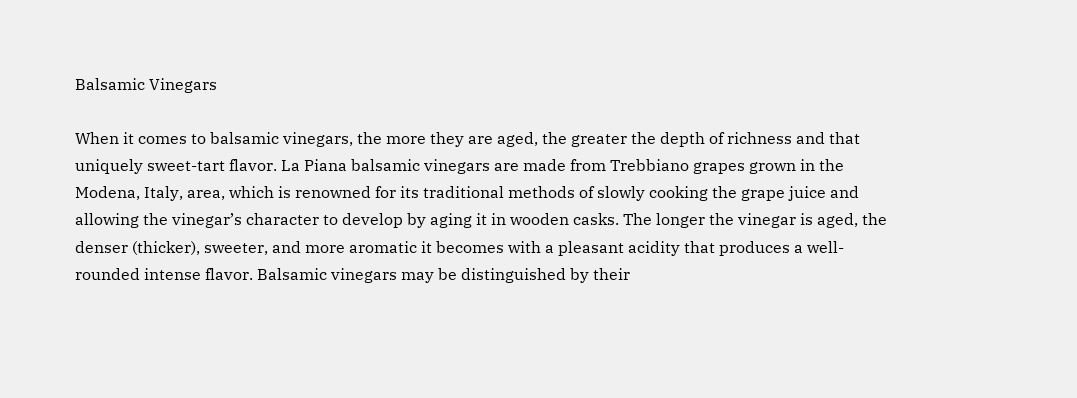Balsamic Vinegars

When it comes to balsamic vinegars, the more they are aged, the greater the depth of richness and that uniquely sweet-tart flavor. La Piana balsamic vinegars are made from Trebbiano grapes grown in the Modena, Italy, area, which is renowned for its traditional methods of slowly cooking the grape juice and allowing the vinegar’s character to develop by aging it in wooden casks. The longer the vinegar is aged, the denser (thicker), sweeter, and more aromatic it becomes with a pleasant acidity that produces a well-rounded intense flavor. Balsamic vinegars may be distinguished by their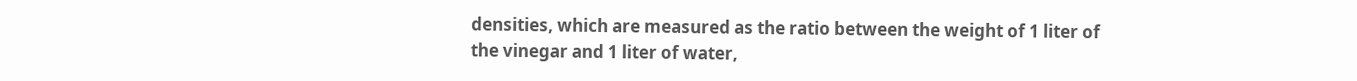densities, which are measured as the ratio between the weight of 1 liter of the vinegar and 1 liter of water,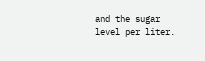and the sugar level per liter.